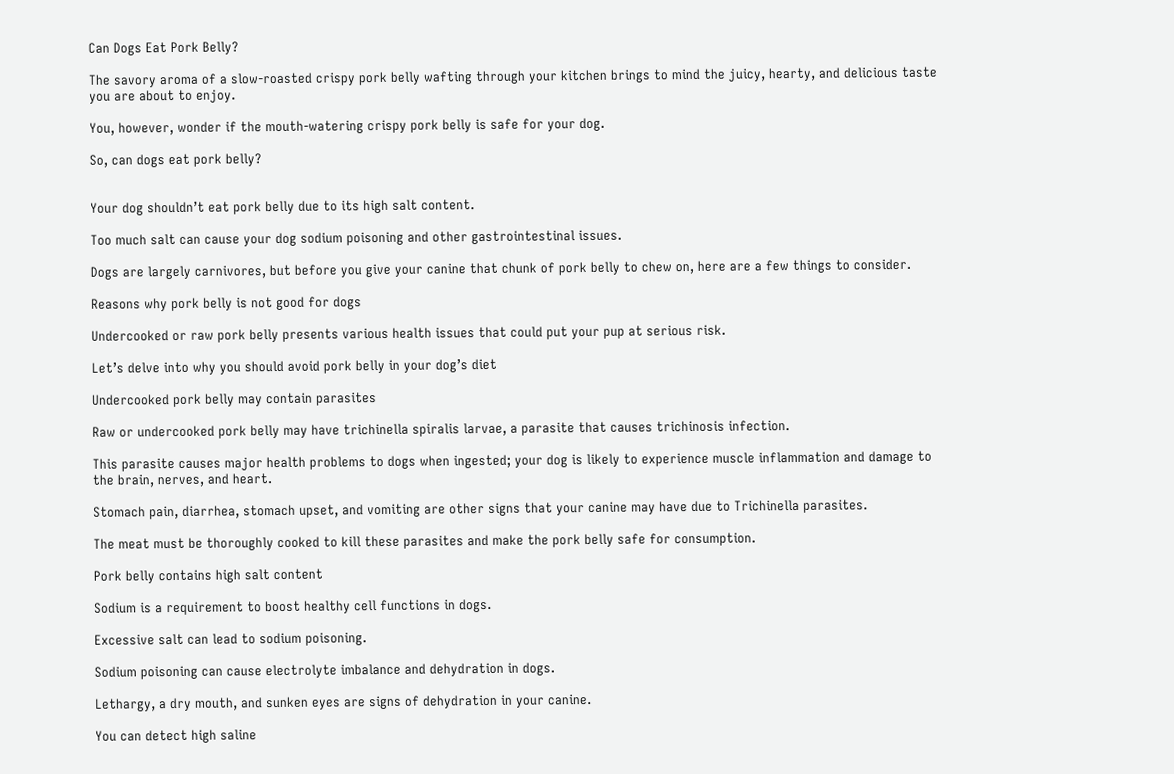Can Dogs Eat Pork Belly?

The savory aroma of a slow-roasted crispy pork belly wafting through your kitchen brings to mind the juicy, hearty, and delicious taste you are about to enjoy.

You, however, wonder if the mouth-watering crispy pork belly is safe for your dog.

So, can dogs eat pork belly?


Your dog shouldn’t eat pork belly due to its high salt content.

Too much salt can cause your dog sodium poisoning and other gastrointestinal issues.

Dogs are largely carnivores, but before you give your canine that chunk of pork belly to chew on, here are a few things to consider.

Reasons why pork belly is not good for dogs

Undercooked or raw pork belly presents various health issues that could put your pup at serious risk.

Let’s delve into why you should avoid pork belly in your dog’s diet

Undercooked pork belly may contain parasites

Raw or undercooked pork belly may have trichinella spiralis larvae, a parasite that causes trichinosis infection.

This parasite causes major health problems to dogs when ingested; your dog is likely to experience muscle inflammation and damage to the brain, nerves, and heart.

Stomach pain, diarrhea, stomach upset, and vomiting are other signs that your canine may have due to Trichinella parasites.

The meat must be thoroughly cooked to kill these parasites and make the pork belly safe for consumption.

Pork belly contains high salt content

Sodium is a requirement to boost healthy cell functions in dogs.

Excessive salt can lead to sodium poisoning.

Sodium poisoning can cause electrolyte imbalance and dehydration in dogs.

Lethargy, a dry mouth, and sunken eyes are signs of dehydration in your canine.

You can detect high saline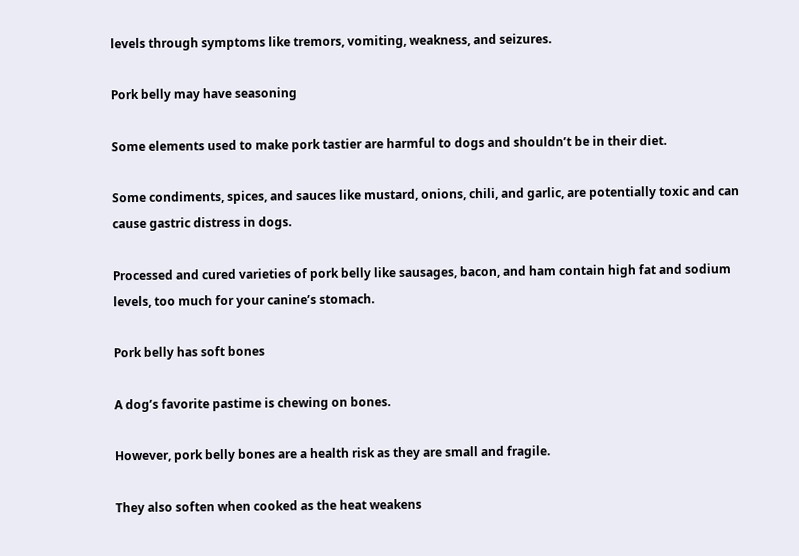levels through symptoms like tremors, vomiting, weakness, and seizures.

Pork belly may have seasoning

Some elements used to make pork tastier are harmful to dogs and shouldn’t be in their diet.

Some condiments, spices, and sauces like mustard, onions, chili, and garlic, are potentially toxic and can cause gastric distress in dogs.

Processed and cured varieties of pork belly like sausages, bacon, and ham contain high fat and sodium levels, too much for your canine’s stomach.

Pork belly has soft bones

A dog’s favorite pastime is chewing on bones.

However, pork belly bones are a health risk as they are small and fragile.

They also soften when cooked as the heat weakens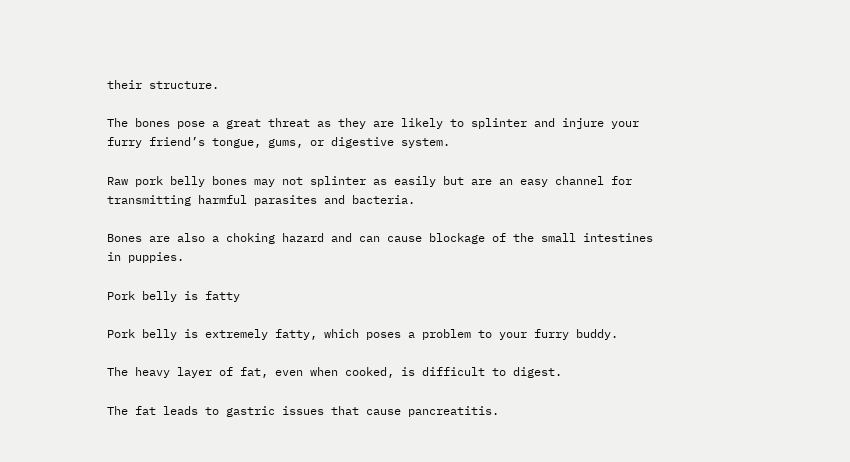their structure.

The bones pose a great threat as they are likely to splinter and injure your furry friend’s tongue, gums, or digestive system.

Raw pork belly bones may not splinter as easily but are an easy channel for transmitting harmful parasites and bacteria.

Bones are also a choking hazard and can cause blockage of the small intestines in puppies.

Pork belly is fatty

Pork belly is extremely fatty, which poses a problem to your furry buddy.

The heavy layer of fat, even when cooked, is difficult to digest.

The fat leads to gastric issues that cause pancreatitis.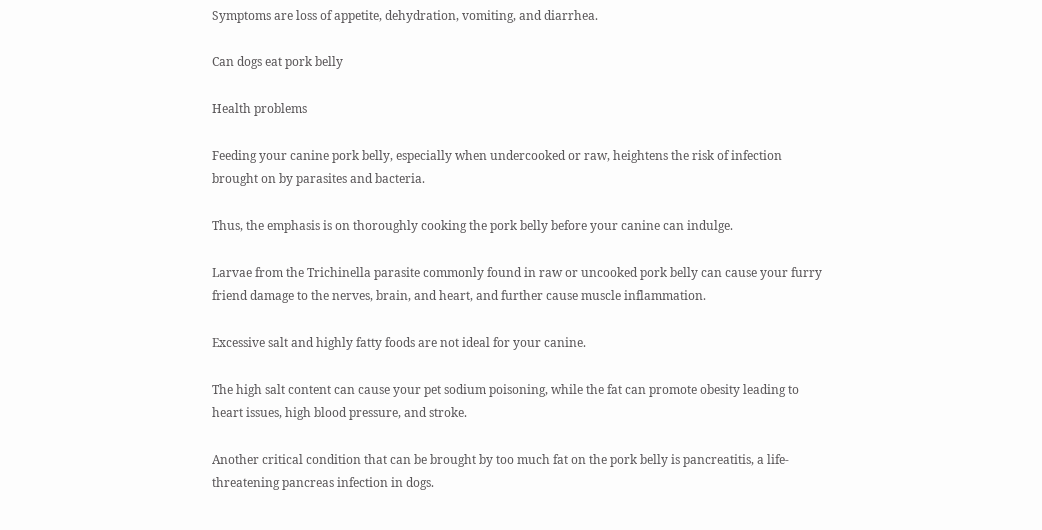Symptoms are loss of appetite, dehydration, vomiting, and diarrhea.

Can dogs eat pork belly

Health problems

Feeding your canine pork belly, especially when undercooked or raw, heightens the risk of infection brought on by parasites and bacteria.

Thus, the emphasis is on thoroughly cooking the pork belly before your canine can indulge.

Larvae from the Trichinella parasite commonly found in raw or uncooked pork belly can cause your furry friend damage to the nerves, brain, and heart, and further cause muscle inflammation.

Excessive salt and highly fatty foods are not ideal for your canine.

The high salt content can cause your pet sodium poisoning, while the fat can promote obesity leading to heart issues, high blood pressure, and stroke.

Another critical condition that can be brought by too much fat on the pork belly is pancreatitis, a life-threatening pancreas infection in dogs.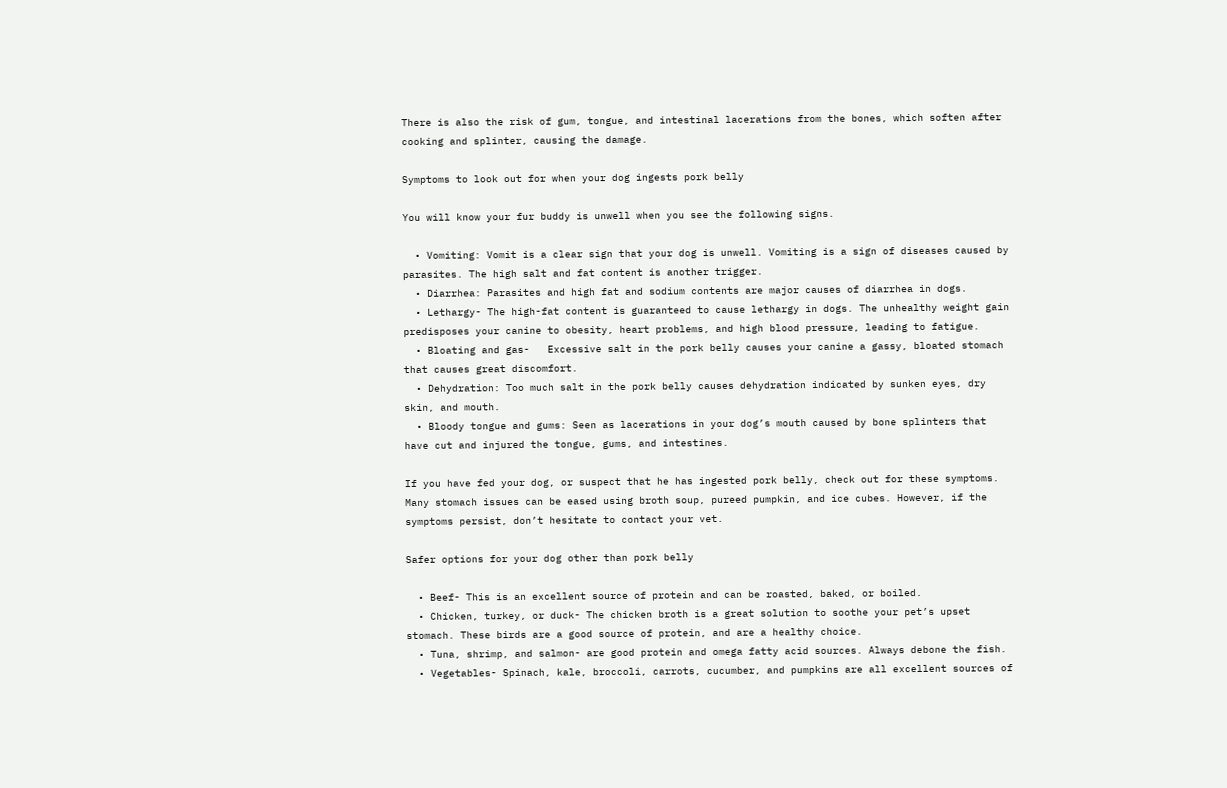There is also the risk of gum, tongue, and intestinal lacerations from the bones, which soften after cooking and splinter, causing the damage.

Symptoms to look out for when your dog ingests pork belly

You will know your fur buddy is unwell when you see the following signs.

  • Vomiting: Vomit is a clear sign that your dog is unwell. Vomiting is a sign of diseases caused by parasites. The high salt and fat content is another trigger.
  • Diarrhea: Parasites and high fat and sodium contents are major causes of diarrhea in dogs.
  • Lethargy- The high-fat content is guaranteed to cause lethargy in dogs. The unhealthy weight gain predisposes your canine to obesity, heart problems, and high blood pressure, leading to fatigue.
  • Bloating and gas-   Excessive salt in the pork belly causes your canine a gassy, bloated stomach that causes great discomfort.
  • Dehydration: Too much salt in the pork belly causes dehydration indicated by sunken eyes, dry skin, and mouth.
  • Bloody tongue and gums: Seen as lacerations in your dog’s mouth caused by bone splinters that have cut and injured the tongue, gums, and intestines.

If you have fed your dog, or suspect that he has ingested pork belly, check out for these symptoms. Many stomach issues can be eased using broth soup, pureed pumpkin, and ice cubes. However, if the symptoms persist, don’t hesitate to contact your vet.

Safer options for your dog other than pork belly

  • Beef- This is an excellent source of protein and can be roasted, baked, or boiled.
  • Chicken, turkey, or duck- The chicken broth is a great solution to soothe your pet’s upset stomach. These birds are a good source of protein, and are a healthy choice.
  • Tuna, shrimp, and salmon- are good protein and omega fatty acid sources. Always debone the fish.
  • Vegetables- Spinach, kale, broccoli, carrots, cucumber, and pumpkins are all excellent sources of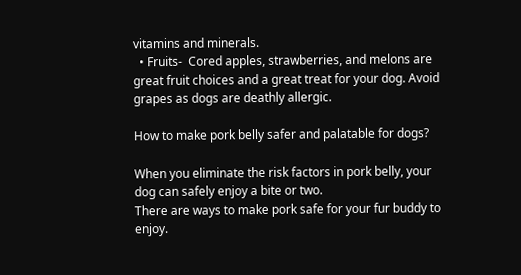vitamins and minerals.
  • Fruits-  Cored apples, strawberries, and melons are great fruit choices and a great treat for your dog. Avoid grapes as dogs are deathly allergic.

How to make pork belly safer and palatable for dogs?

When you eliminate the risk factors in pork belly, your dog can safely enjoy a bite or two.
There are ways to make pork safe for your fur buddy to enjoy.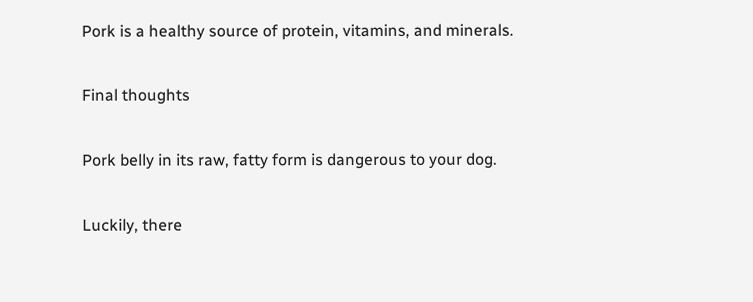Pork is a healthy source of protein, vitamins, and minerals.

Final thoughts

Pork belly in its raw, fatty form is dangerous to your dog.

Luckily, there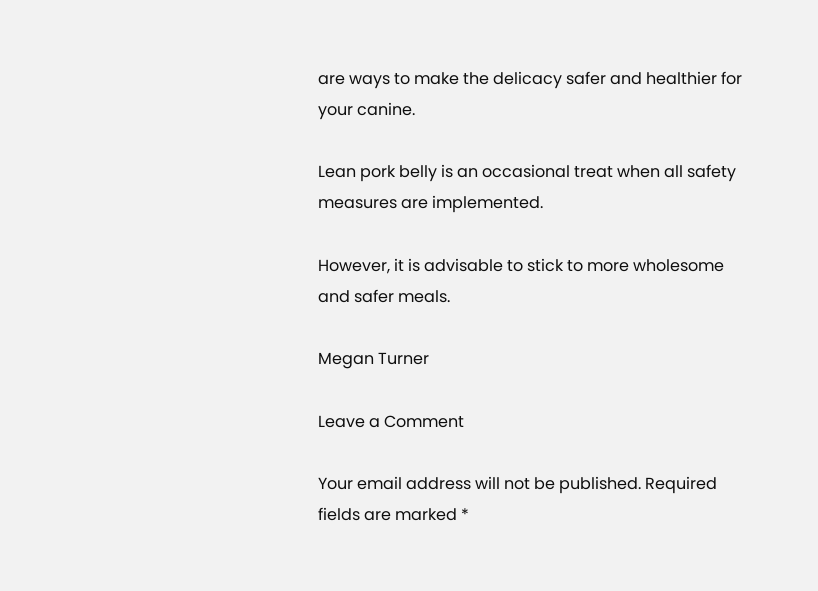are ways to make the delicacy safer and healthier for your canine.

Lean pork belly is an occasional treat when all safety measures are implemented.

However, it is advisable to stick to more wholesome and safer meals.

Megan Turner

Leave a Comment

Your email address will not be published. Required fields are marked *